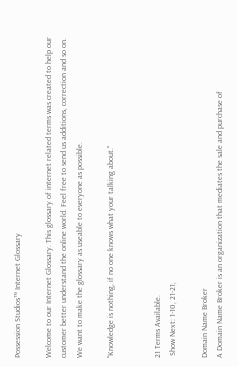Possession Studios™ Internet Glossary

Welcome to our Internet Glossary. This glossary of internet related terms was created to help our customer better understand the online world. Feel free to send us additions, correction and so on. We want to make the glossary as useable to everyone as possible.

"Knowledge is nothing, if no one knows what your talking about."


21 Terms Available.
 Show Next: 1-10, 21-21,

Domain Name Broker
A Domain Name Broker is an organization that mediates the sale and purchase of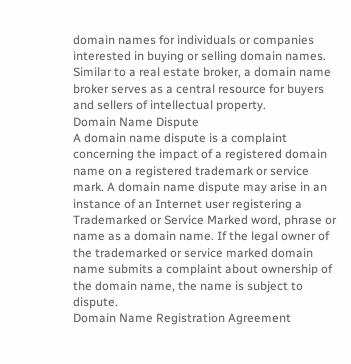domain names for individuals or companies interested in buying or selling domain names. Similar to a real estate broker, a domain name broker serves as a central resource for buyers and sellers of intellectual property.
Domain Name Dispute
A domain name dispute is a complaint concerning the impact of a registered domain name on a registered trademark or service mark. A domain name dispute may arise in an instance of an Internet user registering a Trademarked or Service Marked word, phrase or name as a domain name. If the legal owner of the trademarked or service marked domain name submits a complaint about ownership of the domain name, the name is subject to dispute.
Domain Name Registration Agreement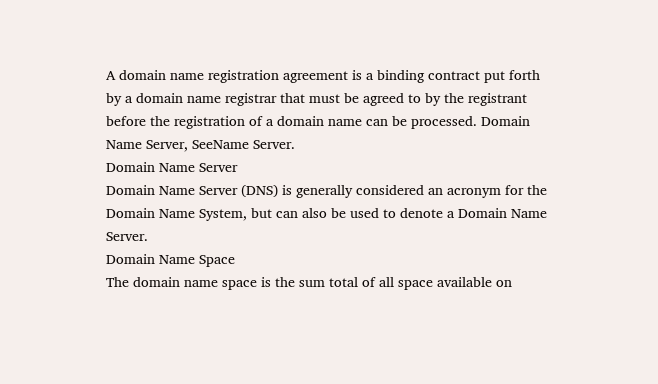A domain name registration agreement is a binding contract put forth by a domain name registrar that must be agreed to by the registrant before the registration of a domain name can be processed. Domain Name Server, SeeName Server.
Domain Name Server
Domain Name Server (DNS) is generally considered an acronym for the Domain Name System, but can also be used to denote a Domain Name Server.
Domain Name Space
The domain name space is the sum total of all space available on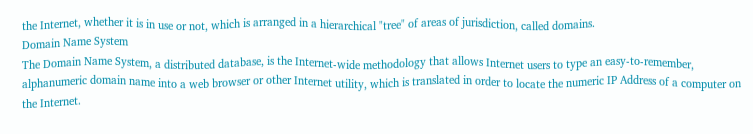the Internet, whether it is in use or not, which is arranged in a hierarchical "tree" of areas of jurisdiction, called domains.
Domain Name System
The Domain Name System, a distributed database, is the Internet-wide methodology that allows Internet users to type an easy-to-remember, alphanumeric domain name into a web browser or other Internet utility, which is translated in order to locate the numeric IP Address of a computer on the Internet.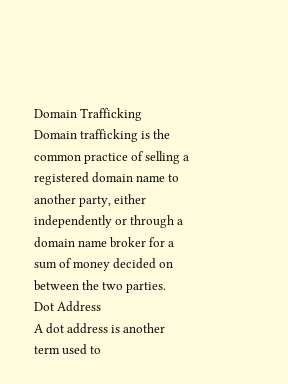Domain Trafficking
Domain trafficking is the common practice of selling a registered domain name to another party, either independently or through a domain name broker for a sum of money decided on between the two parties.
Dot Address
A dot address is another term used to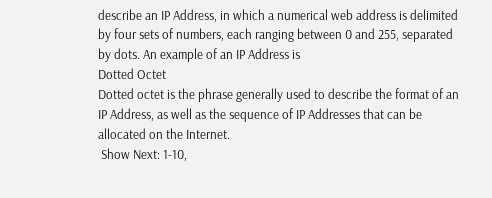describe an IP Address, in which a numerical web address is delimited by four sets of numbers, each ranging between 0 and 255, separated by dots. An example of an IP Address is
Dotted Octet
Dotted octet is the phrase generally used to describe the format of an IP Address, as well as the sequence of IP Addresses that can be allocated on the Internet.
 Show Next: 1-10,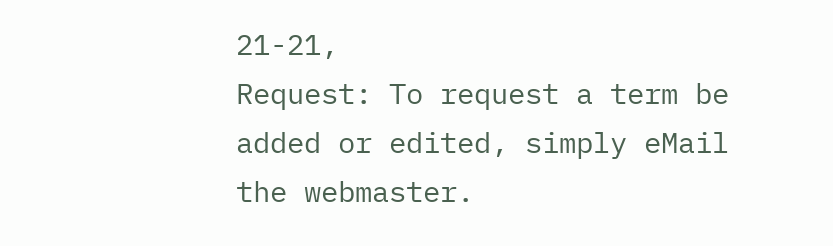21-21,
Request: To request a term be added or edited, simply eMail the webmaster.